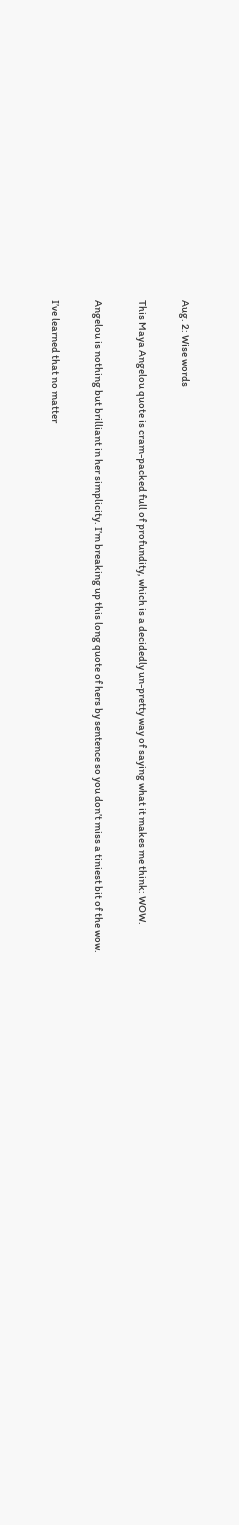Aug. 2: Wise words

This Maya Angelou quote is cram-packed full of profundity, which is a decidedly un-pretty way of saying what it makes me think: WOW.

Angelou is nothing but brilliant in her simplicity. I’m breaking up this long quote of hers by sentence so you don’t miss a tiniest bit of the wow.

I’ve learned that no matter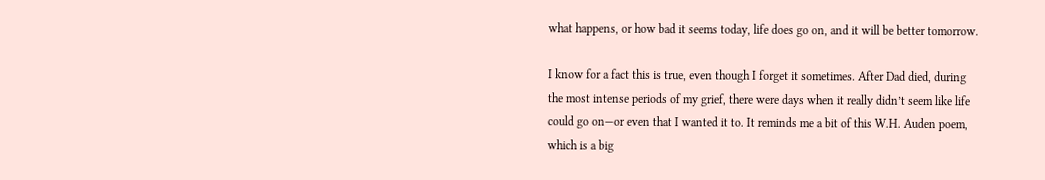what happens, or how bad it seems today, life does go on, and it will be better tomorrow.

I know for a fact this is true, even though I forget it sometimes. After Dad died, during the most intense periods of my grief, there were days when it really didn’t seem like life could go on—or even that I wanted it to. It reminds me a bit of this W.H. Auden poem, which is a big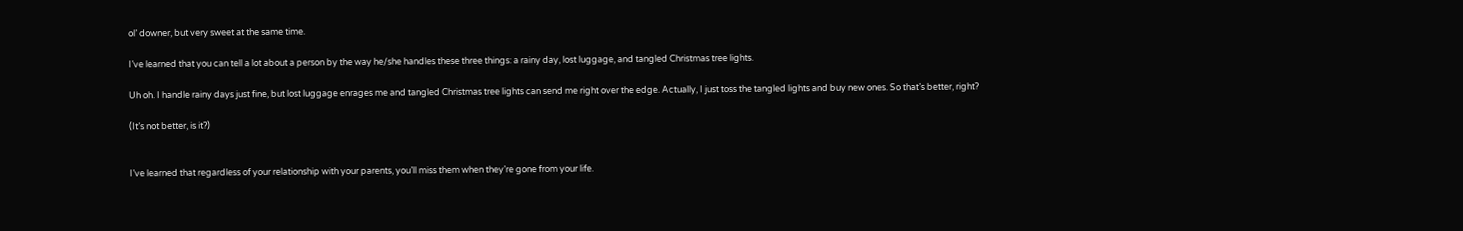ol’ downer, but very sweet at the same time.

I’ve learned that you can tell a lot about a person by the way he/she handles these three things: a rainy day, lost luggage, and tangled Christmas tree lights.

Uh oh. I handle rainy days just fine, but lost luggage enrages me and tangled Christmas tree lights can send me right over the edge. Actually, I just toss the tangled lights and buy new ones. So that’s better, right?

(It’s not better, is it?)


I’ve learned that regardless of your relationship with your parents, you’ll miss them when they’re gone from your life.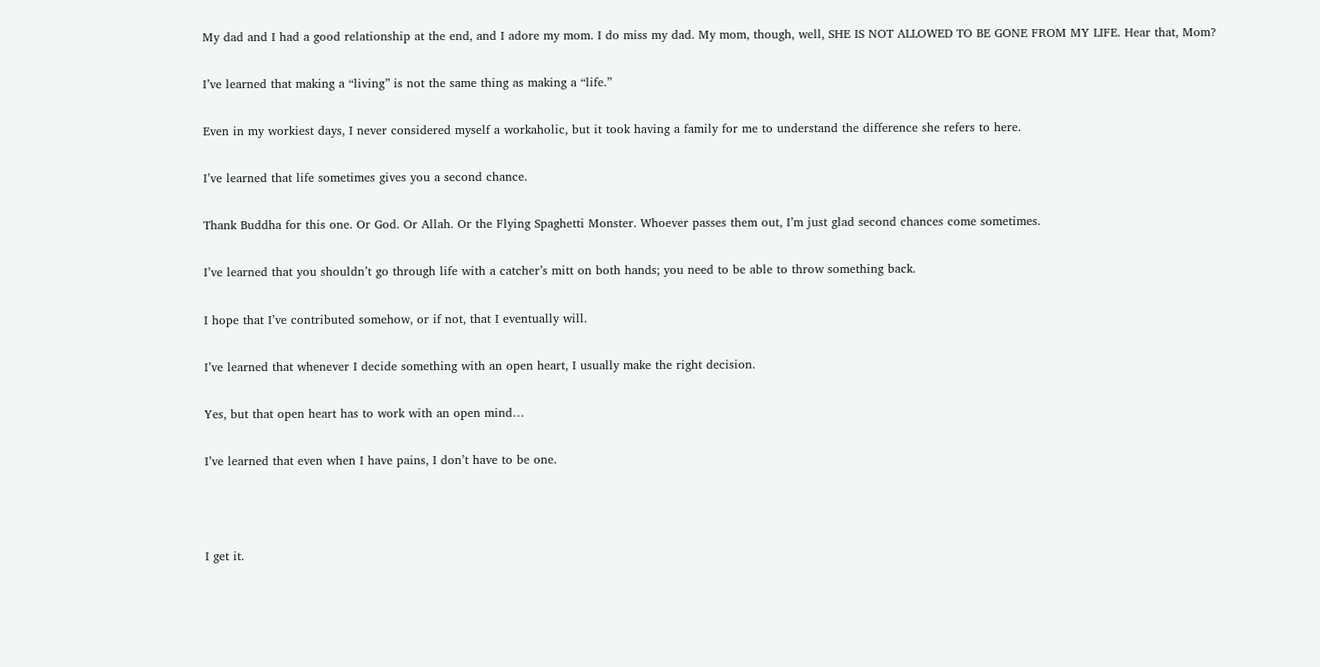My dad and I had a good relationship at the end, and I adore my mom. I do miss my dad. My mom, though, well, SHE IS NOT ALLOWED TO BE GONE FROM MY LIFE. Hear that, Mom?

I’ve learned that making a “living” is not the same thing as making a “life.”

Even in my workiest days, I never considered myself a workaholic, but it took having a family for me to understand the difference she refers to here.

I’ve learned that life sometimes gives you a second chance.

Thank Buddha for this one. Or God. Or Allah. Or the Flying Spaghetti Monster. Whoever passes them out, I’m just glad second chances come sometimes.

I’ve learned that you shouldn’t go through life with a catcher’s mitt on both hands; you need to be able to throw something back.

I hope that I’ve contributed somehow, or if not, that I eventually will.

I’ve learned that whenever I decide something with an open heart, I usually make the right decision.

Yes, but that open heart has to work with an open mind…

I’ve learned that even when I have pains, I don’t have to be one.



I get it.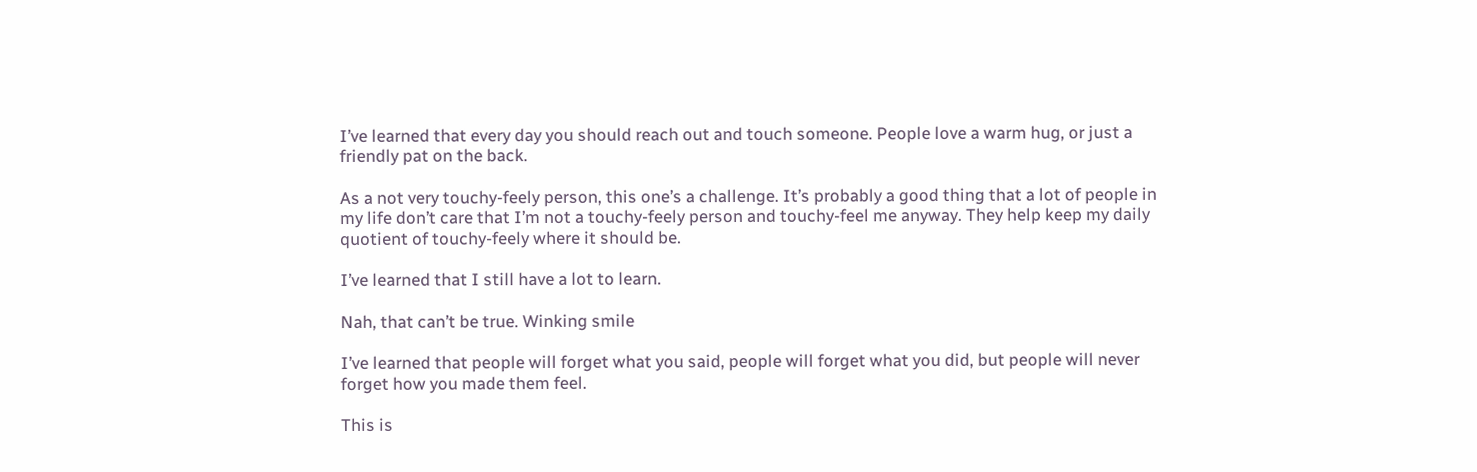I’ve learned that every day you should reach out and touch someone. People love a warm hug, or just a friendly pat on the back.

As a not very touchy-feely person, this one’s a challenge. It’s probably a good thing that a lot of people in my life don’t care that I’m not a touchy-feely person and touchy-feel me anyway. They help keep my daily quotient of touchy-feely where it should be.

I’ve learned that I still have a lot to learn.

Nah, that can’t be true. Winking smile

I’ve learned that people will forget what you said, people will forget what you did, but people will never forget how you made them feel.

This is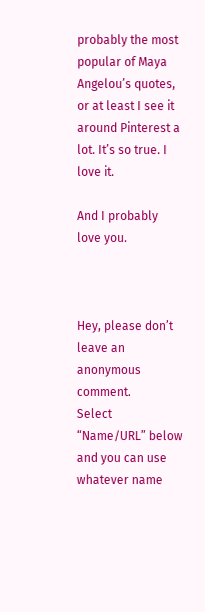probably the most popular of Maya Angelou’s quotes, or at least I see it around Pinterest a lot. It’s so true. I love it.

And I probably love you.



Hey, please don’t leave an anonymous comment.
Select “Name/URL” below and you can use whatever name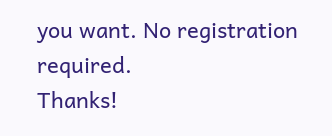you want. No registration required.
Thanks!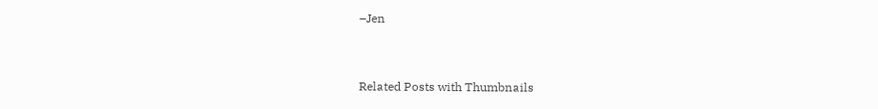–Jen


Related Posts with Thumbnails